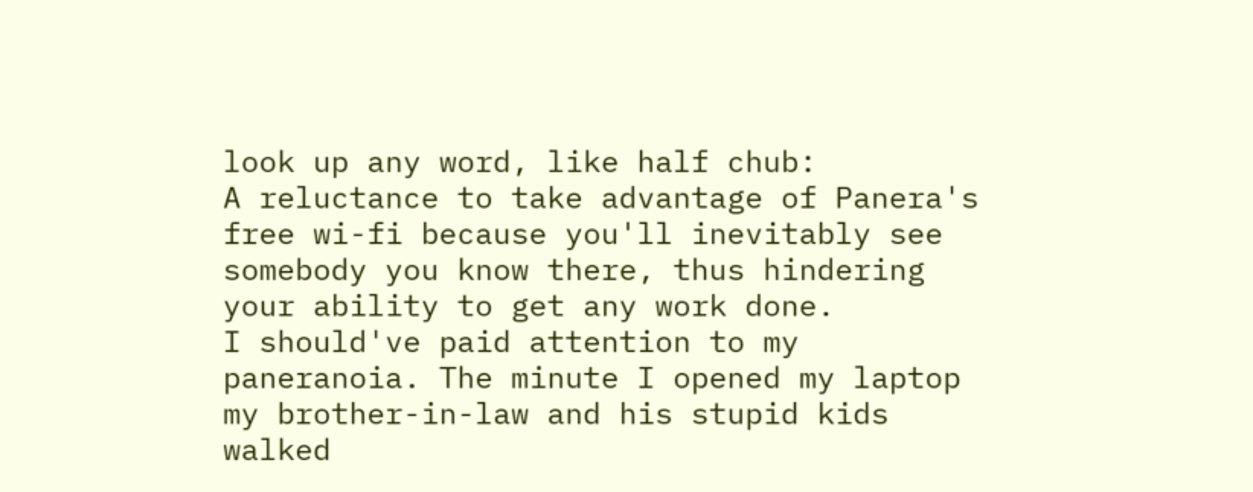look up any word, like half chub:
A reluctance to take advantage of Panera's free wi-fi because you'll inevitably see somebody you know there, thus hindering your ability to get any work done.
I should've paid attention to my paneranoia. The minute I opened my laptop my brother-in-law and his stupid kids walked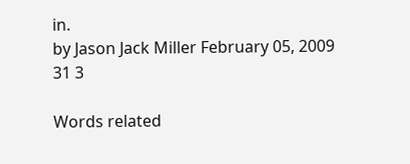in.
by Jason Jack Miller February 05, 2009
31 3

Words related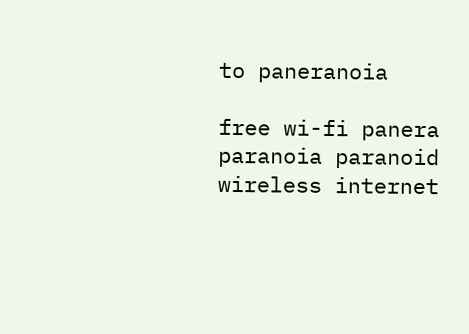to paneranoia

free wi-fi panera paranoia paranoid wireless internet